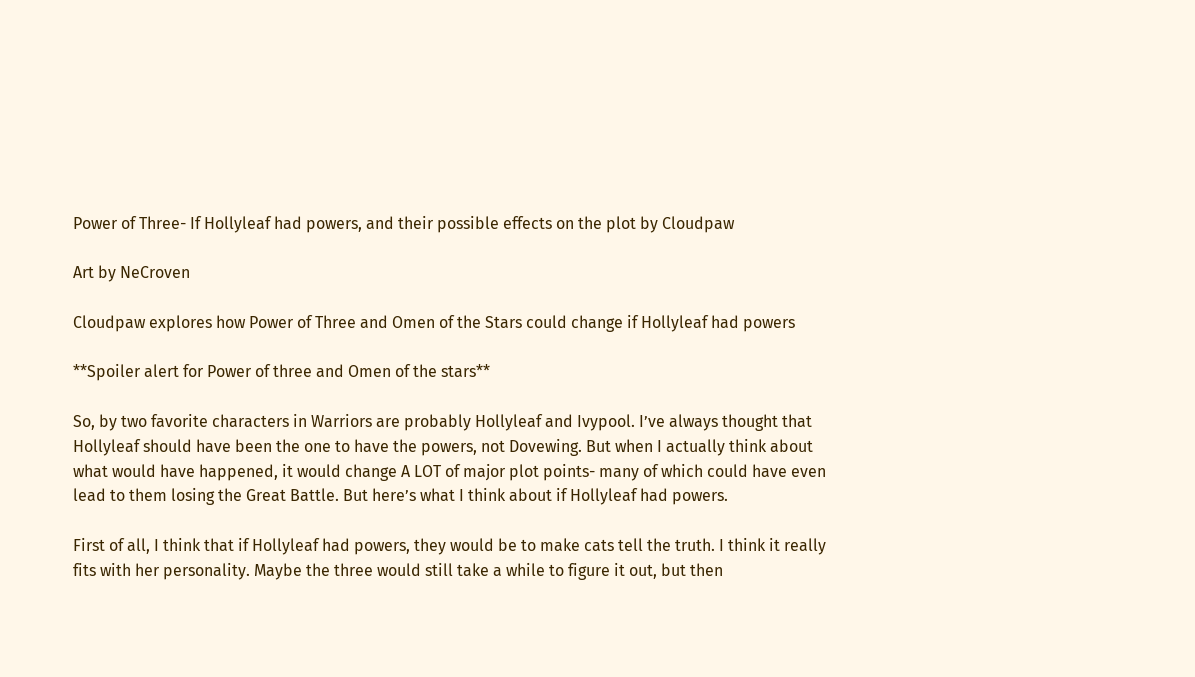Power of Three- If Hollyleaf had powers, and their possible effects on the plot by Cloudpaw

Art by NeCroven

Cloudpaw explores how Power of Three and Omen of the Stars could change if Hollyleaf had powers

**Spoiler alert for Power of three and Omen of the stars**

So, by two favorite characters in Warriors are probably Hollyleaf and Ivypool. I’ve always thought that Hollyleaf should have been the one to have the powers, not Dovewing. But when I actually think about what would have happened, it would change A LOT of major plot points- many of which could have even lead to them losing the Great Battle. But here’s what I think about if Hollyleaf had powers.

First of all, I think that if Hollyleaf had powers, they would be to make cats tell the truth. I think it really fits with her personality. Maybe the three would still take a while to figure it out, but then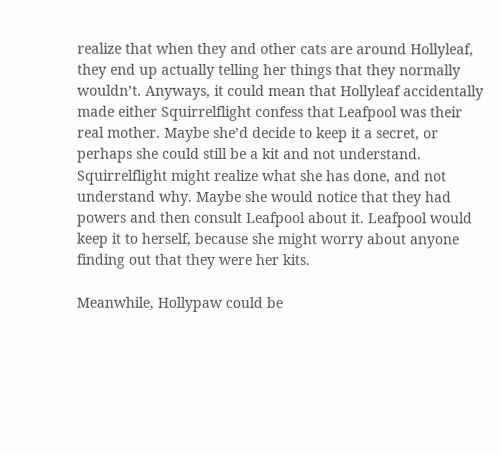realize that when they and other cats are around Hollyleaf, they end up actually telling her things that they normally wouldn’t. Anyways, it could mean that Hollyleaf accidentally made either Squirrelflight confess that Leafpool was their real mother. Maybe she’d decide to keep it a secret, or perhaps she could still be a kit and not understand. Squirrelflight might realize what she has done, and not understand why. Maybe she would notice that they had powers and then consult Leafpool about it. Leafpool would keep it to herself, because she might worry about anyone finding out that they were her kits.

Meanwhile, Hollypaw could be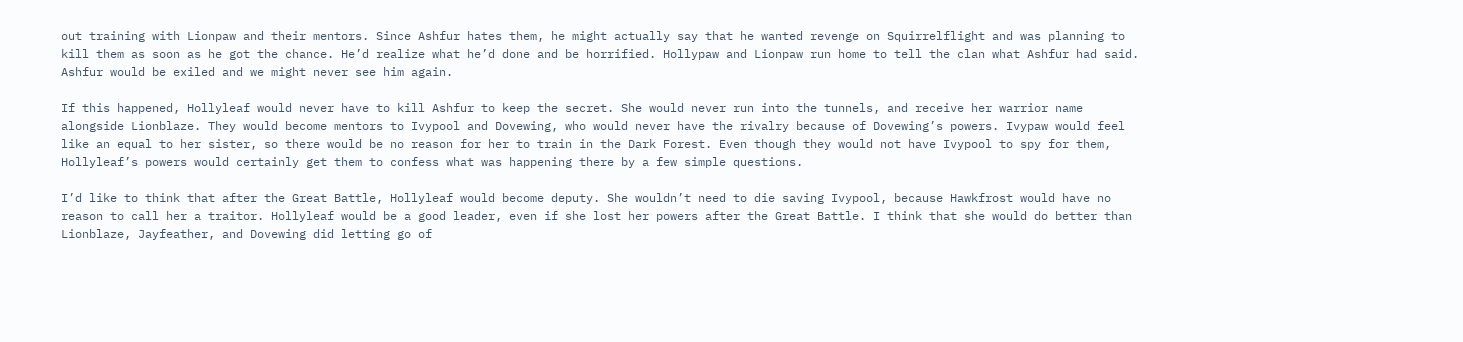out training with Lionpaw and their mentors. Since Ashfur hates them, he might actually say that he wanted revenge on Squirrelflight and was planning to kill them as soon as he got the chance. He’d realize what he’d done and be horrified. Hollypaw and Lionpaw run home to tell the clan what Ashfur had said. Ashfur would be exiled and we might never see him again.

If this happened, Hollyleaf would never have to kill Ashfur to keep the secret. She would never run into the tunnels, and receive her warrior name alongside Lionblaze. They would become mentors to Ivypool and Dovewing, who would never have the rivalry because of Dovewing’s powers. Ivypaw would feel like an equal to her sister, so there would be no reason for her to train in the Dark Forest. Even though they would not have Ivypool to spy for them, Hollyleaf’s powers would certainly get them to confess what was happening there by a few simple questions.

I’d like to think that after the Great Battle, Hollyleaf would become deputy. She wouldn’t need to die saving Ivypool, because Hawkfrost would have no reason to call her a traitor. Hollyleaf would be a good leader, even if she lost her powers after the Great Battle. I think that she would do better than Lionblaze, Jayfeather, and Dovewing did letting go of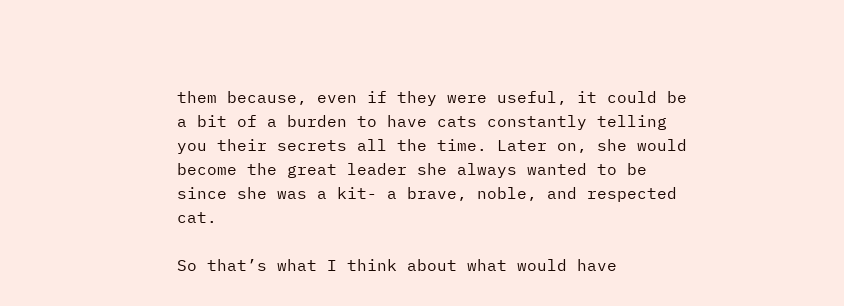them because, even if they were useful, it could be a bit of a burden to have cats constantly telling you their secrets all the time. Later on, she would become the great leader she always wanted to be since she was a kit- a brave, noble, and respected cat.

So that’s what I think about what would have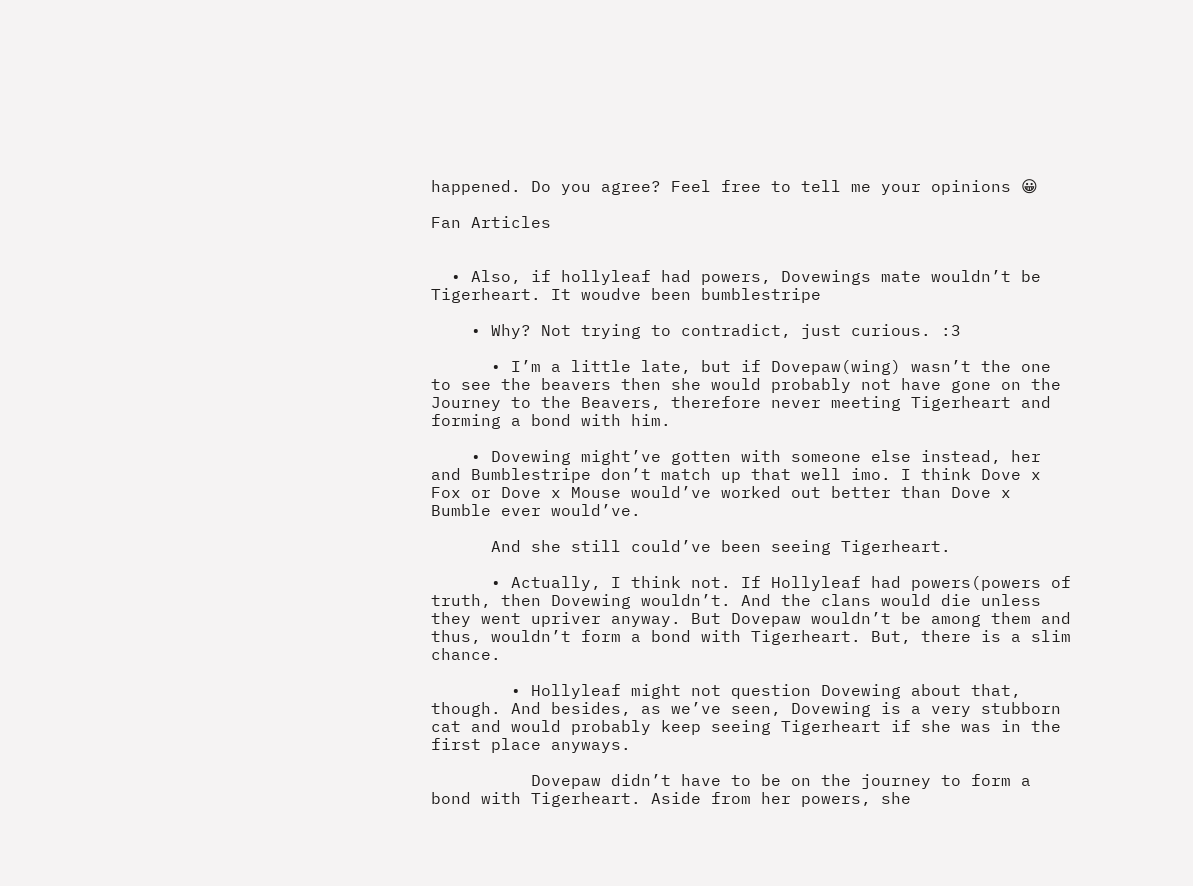happened. Do you agree? Feel free to tell me your opinions 😀

Fan Articles


  • Also, if hollyleaf had powers, Dovewings mate wouldn’t be Tigerheart. It woudve been bumblestripe

    • Why? Not trying to contradict, just curious. :3

      • I’m a little late, but if Dovepaw(wing) wasn’t the one to see the beavers then she would probably not have gone on the Journey to the Beavers, therefore never meeting Tigerheart and forming a bond with him.

    • Dovewing might’ve gotten with someone else instead, her and Bumblestripe don’t match up that well imo. I think Dove x Fox or Dove x Mouse would’ve worked out better than Dove x Bumble ever would’ve.

      And she still could’ve been seeing Tigerheart.

      • Actually, I think not. If Hollyleaf had powers(powers of truth, then Dovewing wouldn’t. And the clans would die unless they went upriver anyway. But Dovepaw wouldn’t be among them and thus, wouldn’t form a bond with Tigerheart. But, there is a slim chance.

        • Hollyleaf might not question Dovewing about that, though. And besides, as we’ve seen, Dovewing is a very stubborn cat and would probably keep seeing Tigerheart if she was in the first place anyways.

          Dovepaw didn’t have to be on the journey to form a bond with Tigerheart. Aside from her powers, she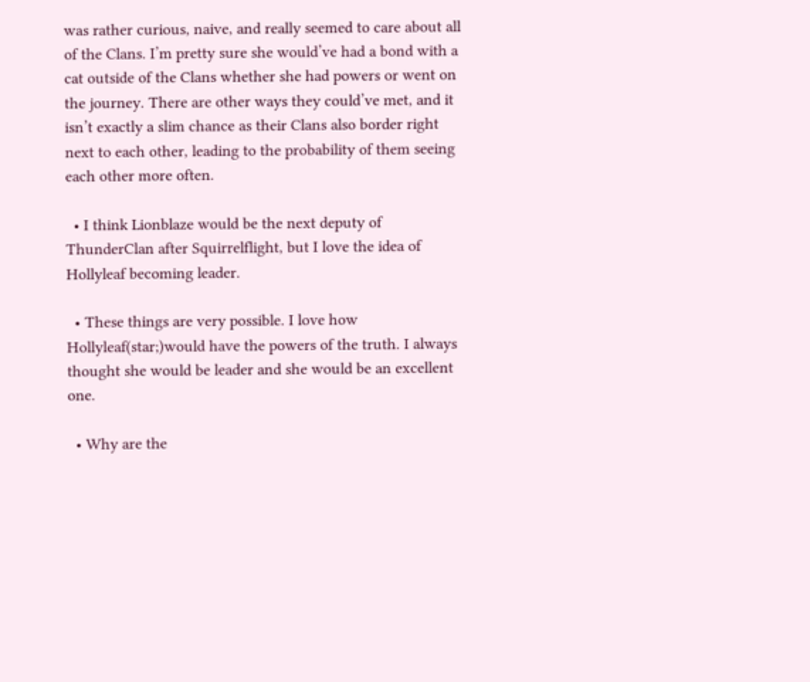was rather curious, naive, and really seemed to care about all of the Clans. I’m pretty sure she would’ve had a bond with a cat outside of the Clans whether she had powers or went on the journey. There are other ways they could’ve met, and it isn’t exactly a slim chance as their Clans also border right next to each other, leading to the probability of them seeing each other more often.

  • I think Lionblaze would be the next deputy of ThunderClan after Squirrelflight, but I love the idea of Hollyleaf becoming leader.

  • These things are very possible. I love how Hollyleaf(star;)would have the powers of the truth. I always thought she would be leader and she would be an excellent one.

  • Why are the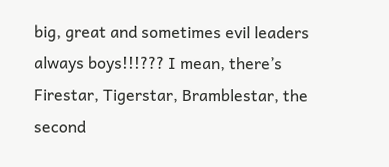big, great and sometimes evil leaders always boys!!!??? I mean, there’s Firestar, Tigerstar, Bramblestar, the second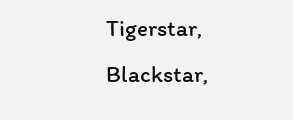Tigerstar, Blackstar,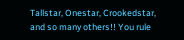Tallstar, Onestar, Crookedstar, and so many others!! You rule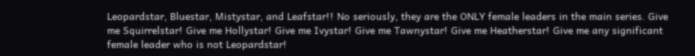Leopardstar, Bluestar, Mistystar, and Leafstar!! No seriously, they are the ONLY female leaders in the main series. Give me Squirrelstar! Give me Hollystar! Give me Ivystar! Give me Tawnystar! Give me Heatherstar! Give me any significant female leader who is not Leopardstar!